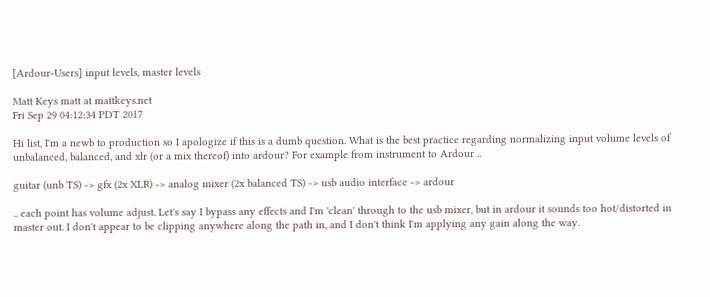[Ardour-Users] input levels, master levels

Matt Keys matt at mattkeys.net
Fri Sep 29 04:12:34 PDT 2017

Hi list, I'm a newb to production so I apologize if this is a dumb question. What is the best practice regarding normalizing input volume levels of unbalanced, balanced, and xlr (or a mix thereof) into ardour? For example from instrument to Ardour ..

guitar (unb TS) -> gfx (2x XLR) -> analog mixer (2x balanced TS) -> usb audio interface -> ardour

.. each point has volume adjust. Let's say I bypass any effects and I'm 'clean' through to the usb mixer, but in ardour it sounds too hot/distorted in master out. I don't appear to be clipping anywhere along the path in, and I don't think I'm applying any gain along the way.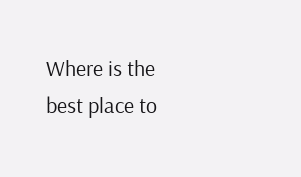Where is the best place to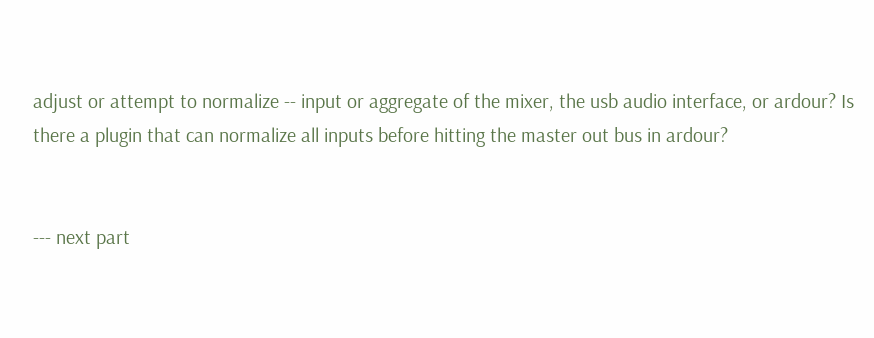adjust or attempt to normalize -- input or aggregate of the mixer, the usb audio interface, or ardour? Is there a plugin that can normalize all inputs before hitting the master out bus in ardour?


--- next part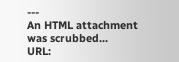---
An HTML attachment was scrubbed...
URL: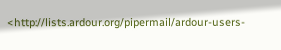<http://lists.ardour.org/pipermail/ardour-users-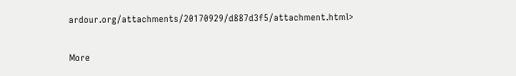ardour.org/attachments/20170929/d887d3f5/attachment.html>

More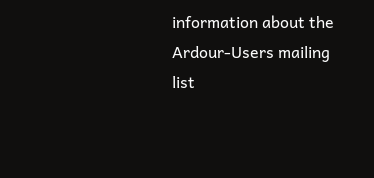information about the Ardour-Users mailing list